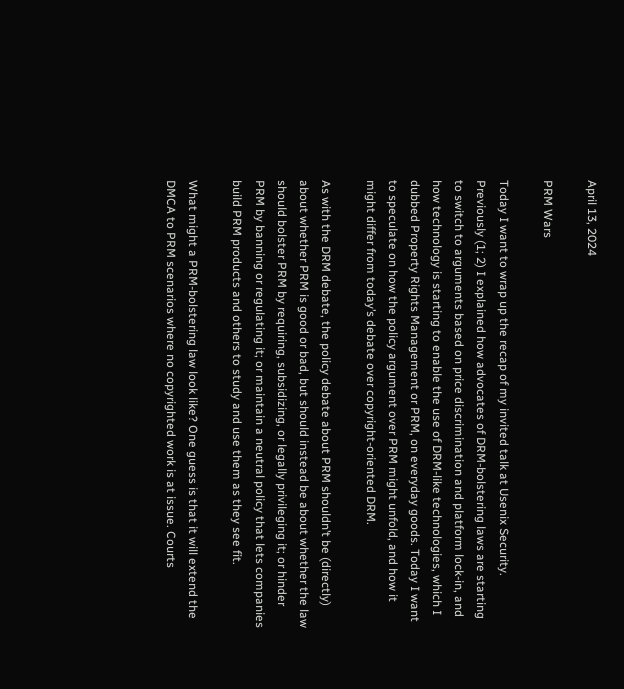April 13, 2024

PRM Wars

Today I want to wrap up the recap of my invited talk at Usenix Security. Previously (1; 2) I explained how advocates of DRM-bolstering laws are starting to switch to arguments based on price discrimination and platform lock-in, and how technology is starting to enable the use of DRM-like technologies, which I dubbed Property Rights Management or PRM, on everyday goods. Today I want to speculate on how the policy argument over PRM might unfold, and how it might differ from today’s debate over copyright-oriented DRM.

As with the DRM debate, the policy debate about PRM shouldn’t be (directly) about whether PRM is good or bad, but should instead be about whether the law should bolster PRM by requiring, subsidizing, or legally privileging it; or hinder PRM by banning or regulating it; or maintain a neutral policy that lets companies build PRM products and others to study and use them as they see fit.

What might a PRM-bolstering law look like? One guess is that it will extend the DMCA to PRM scenarios where no copyrighted work is at issue. Courts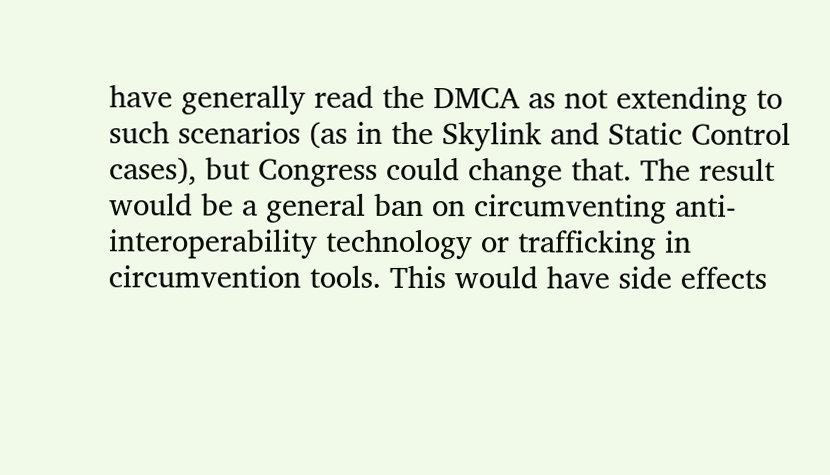have generally read the DMCA as not extending to such scenarios (as in the Skylink and Static Control cases), but Congress could change that. The result would be a general ban on circumventing anti-interoperability technology or trafficking in circumvention tools. This would have side effects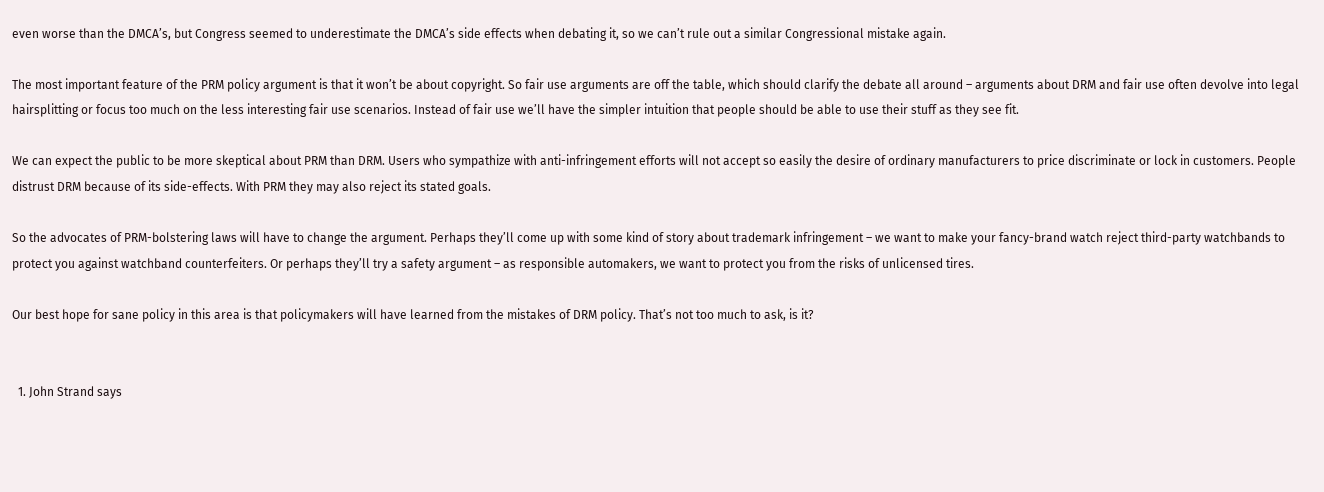even worse than the DMCA’s, but Congress seemed to underestimate the DMCA’s side effects when debating it, so we can’t rule out a similar Congressional mistake again.

The most important feature of the PRM policy argument is that it won’t be about copyright. So fair use arguments are off the table, which should clarify the debate all around – arguments about DRM and fair use often devolve into legal hairsplitting or focus too much on the less interesting fair use scenarios. Instead of fair use we’ll have the simpler intuition that people should be able to use their stuff as they see fit.

We can expect the public to be more skeptical about PRM than DRM. Users who sympathize with anti-infringement efforts will not accept so easily the desire of ordinary manufacturers to price discriminate or lock in customers. People distrust DRM because of its side-effects. With PRM they may also reject its stated goals.

So the advocates of PRM-bolstering laws will have to change the argument. Perhaps they’ll come up with some kind of story about trademark infringement – we want to make your fancy-brand watch reject third-party watchbands to protect you against watchband counterfeiters. Or perhaps they’ll try a safety argument – as responsible automakers, we want to protect you from the risks of unlicensed tires.

Our best hope for sane policy in this area is that policymakers will have learned from the mistakes of DRM policy. That’s not too much to ask, is it?


  1. John Strand says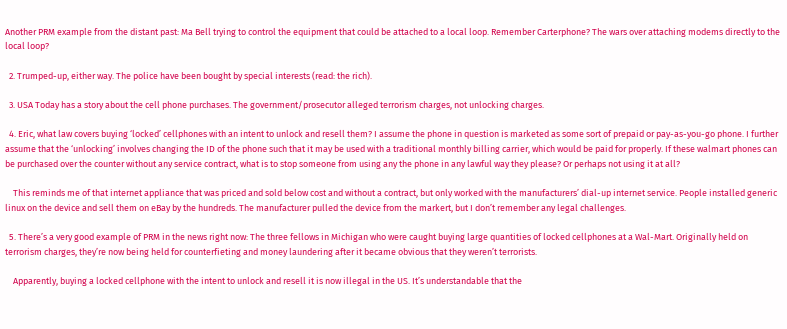Another PRM example from the distant past: Ma Bell trying to control the equipment that could be attached to a local loop. Remember Carterphone? The wars over attaching modems directly to the local loop?

  2. Trumped-up, either way. The police have been bought by special interests (read: the rich).

  3. USA Today has a story about the cell phone purchases. The government/prosecutor alleged terrorism charges, not unlocking charges.

  4. Eric, what law covers buying ‘locked’ cellphones with an intent to unlock and resell them? I assume the phone in question is marketed as some sort of prepaid or pay-as-you-go phone. I further assume that the ‘unlocking’ involves changing the ID of the phone such that it may be used with a traditional monthly billing carrier, which would be paid for properly. If these walmart phones can be purchased over the counter without any service contract, what is to stop someone from using any the phone in any lawful way they please? Or perhaps not using it at all?

    This reminds me of that internet appliance that was priced and sold below cost and without a contract, but only worked with the manufacturers’ dial-up internet service. People installed generic linux on the device and sell them on eBay by the hundreds. The manufacturer pulled the device from the markert, but I don’t remember any legal challenges.

  5. There’s a very good example of PRM in the news right now: The three fellows in Michigan who were caught buying large quantities of locked cellphones at a Wal-Mart. Originally held on terrorism charges, they’re now being held for counterfieting and money laundering after it became obvious that they weren’t terrorists.

    Apparently, buying a locked cellphone with the intent to unlock and resell it is now illegal in the US. It’s understandable that the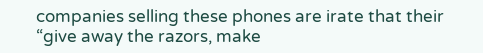companies selling these phones are irate that their “give away the razors, make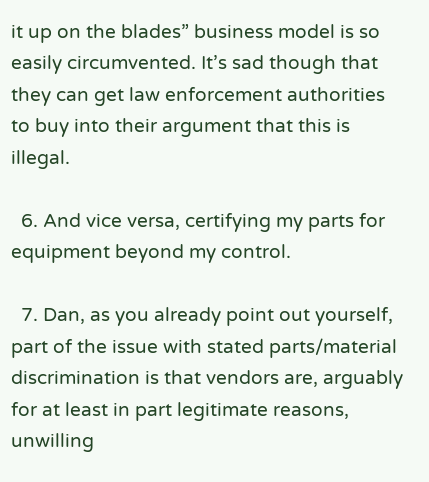it up on the blades” business model is so easily circumvented. It’s sad though that they can get law enforcement authorities to buy into their argument that this is illegal.

  6. And vice versa, certifying my parts for equipment beyond my control.

  7. Dan, as you already point out yourself, part of the issue with stated parts/material discrimination is that vendors are, arguably for at least in part legitimate reasons, unwilling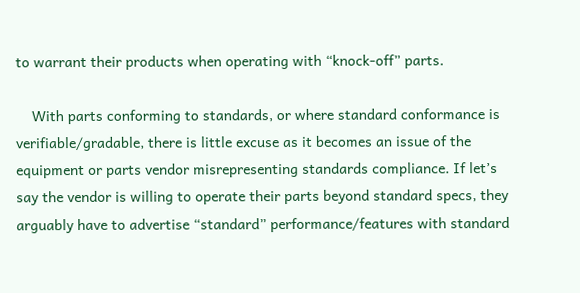to warrant their products when operating with “knock-off” parts.

    With parts conforming to standards, or where standard conformance is verifiable/gradable, there is little excuse as it becomes an issue of the equipment or parts vendor misrepresenting standards compliance. If let’s say the vendor is willing to operate their parts beyond standard specs, they arguably have to advertise “standard” performance/features with standard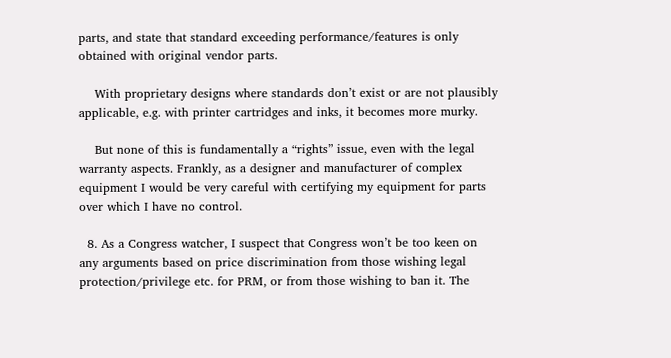parts, and state that standard exceeding performance/features is only obtained with original vendor parts.

    With proprietary designs where standards don’t exist or are not plausibly applicable, e.g. with printer cartridges and inks, it becomes more murky.

    But none of this is fundamentally a “rights” issue, even with the legal warranty aspects. Frankly, as a designer and manufacturer of complex equipment I would be very careful with certifying my equipment for parts over which I have no control.

  8. As a Congress watcher, I suspect that Congress won’t be too keen on any arguments based on price discrimination from those wishing legal protection/privilege etc. for PRM, or from those wishing to ban it. The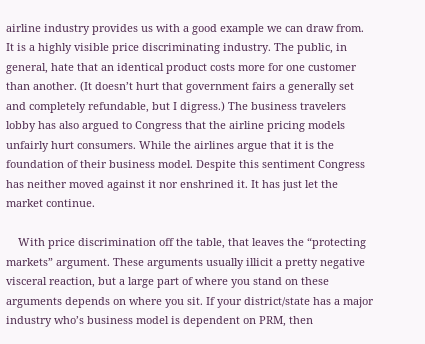airline industry provides us with a good example we can draw from. It is a highly visible price discriminating industry. The public, in general, hate that an identical product costs more for one customer than another. (It doesn’t hurt that government fairs a generally set and completely refundable, but I digress.) The business travelers lobby has also argued to Congress that the airline pricing models unfairly hurt consumers. While the airlines argue that it is the foundation of their business model. Despite this sentiment Congress has neither moved against it nor enshrined it. It has just let the market continue.

    With price discrimination off the table, that leaves the “protecting markets” argument. These arguments usually illicit a pretty negative visceral reaction, but a large part of where you stand on these arguments depends on where you sit. If your district/state has a major industry who’s business model is dependent on PRM, then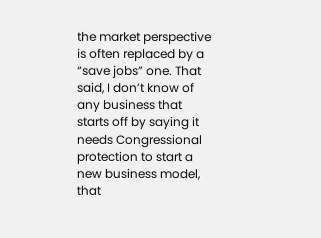the market perspective is often replaced by a “save jobs” one. That said, I don’t know of any business that starts off by saying it needs Congressional protection to start a new business model, that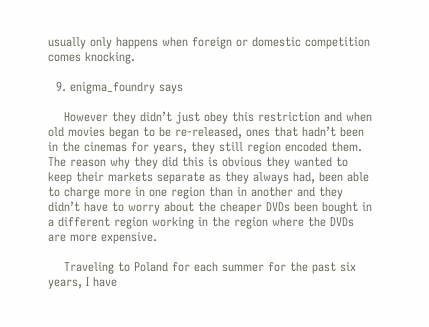usually only happens when foreign or domestic competition comes knocking.

  9. enigma_foundry says

    However they didn’t just obey this restriction and when old movies began to be re-released, ones that hadn’t been in the cinemas for years, they still region encoded them. The reason why they did this is obvious they wanted to keep their markets separate as they always had, been able to charge more in one region than in another and they didn’t have to worry about the cheaper DVDs been bought in a different region working in the region where the DVDs are more expensive.

    Traveling to Poland for each summer for the past six years, I have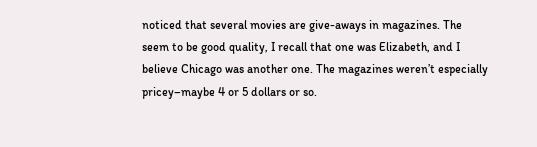noticed that several movies are give-aways in magazines. The seem to be good quality, I recall that one was Elizabeth, and I believe Chicago was another one. The magazines weren’t especially pricey–maybe 4 or 5 dollars or so.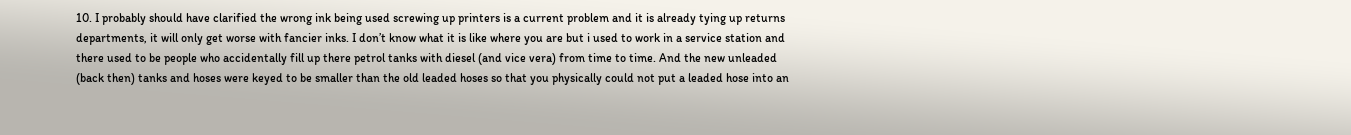10. I probably should have clarified the wrong ink being used screwing up printers is a current problem and it is already tying up returns departments, it will only get worse with fancier inks. I don’t know what it is like where you are but i used to work in a service station and there used to be people who accidentally fill up there petrol tanks with diesel (and vice vera) from time to time. And the new unleaded (back then) tanks and hoses were keyed to be smaller than the old leaded hoses so that you physically could not put a leaded hose into an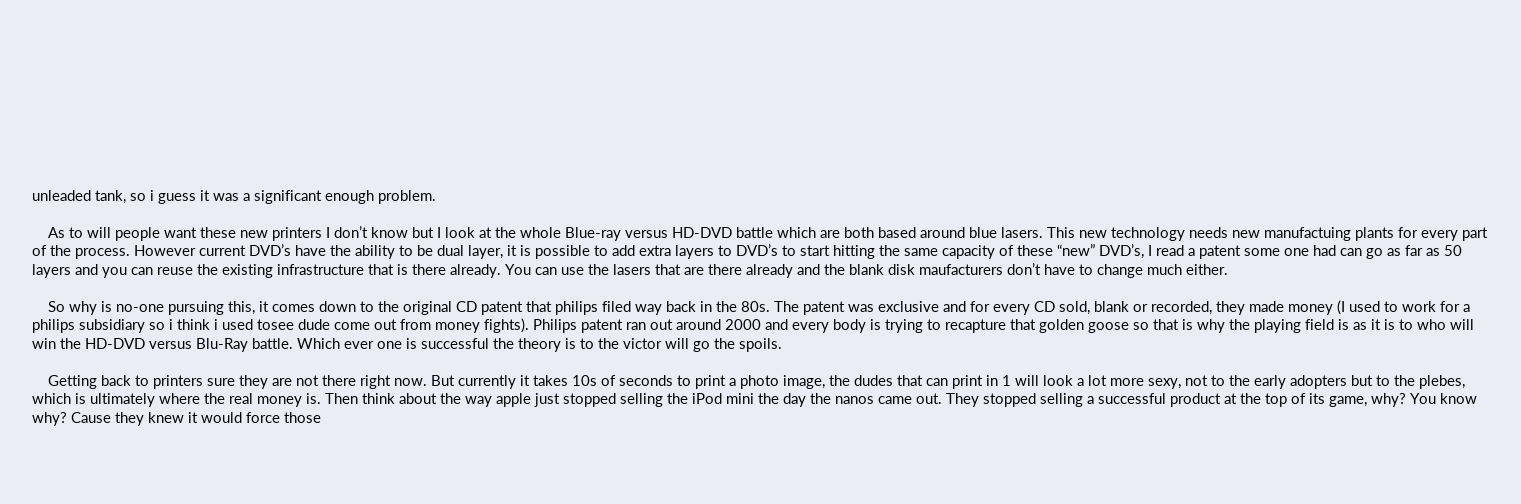unleaded tank, so i guess it was a significant enough problem.

    As to will people want these new printers I don’t know but I look at the whole Blue-ray versus HD-DVD battle which are both based around blue lasers. This new technology needs new manufactuing plants for every part of the process. However current DVD’s have the ability to be dual layer, it is possible to add extra layers to DVD’s to start hitting the same capacity of these “new” DVD’s, I read a patent some one had can go as far as 50 layers and you can reuse the existing infrastructure that is there already. You can use the lasers that are there already and the blank disk maufacturers don’t have to change much either.

    So why is no-one pursuing this, it comes down to the original CD patent that philips filed way back in the 80s. The patent was exclusive and for every CD sold, blank or recorded, they made money (I used to work for a philips subsidiary so i think i used tosee dude come out from money fights). Philips patent ran out around 2000 and every body is trying to recapture that golden goose so that is why the playing field is as it is to who will win the HD-DVD versus Blu-Ray battle. Which ever one is successful the theory is to the victor will go the spoils.

    Getting back to printers sure they are not there right now. But currently it takes 10s of seconds to print a photo image, the dudes that can print in 1 will look a lot more sexy, not to the early adopters but to the plebes, which is ultimately where the real money is. Then think about the way apple just stopped selling the iPod mini the day the nanos came out. They stopped selling a successful product at the top of its game, why? You know why? Cause they knew it would force those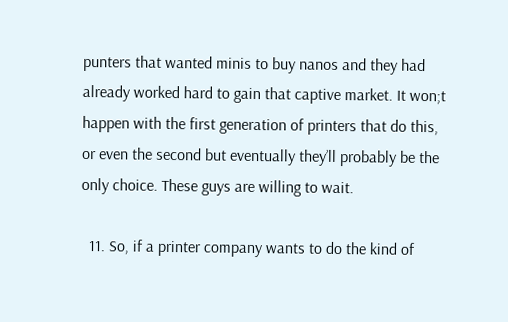punters that wanted minis to buy nanos and they had already worked hard to gain that captive market. It won;t happen with the first generation of printers that do this, or even the second but eventually they’ll probably be the only choice. These guys are willing to wait.

  11. So, if a printer company wants to do the kind of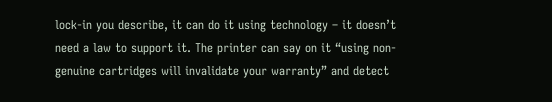lock-in you describe, it can do it using technology – it doesn’t need a law to support it. The printer can say on it “using non-genuine cartridges will invalidate your warranty” and detect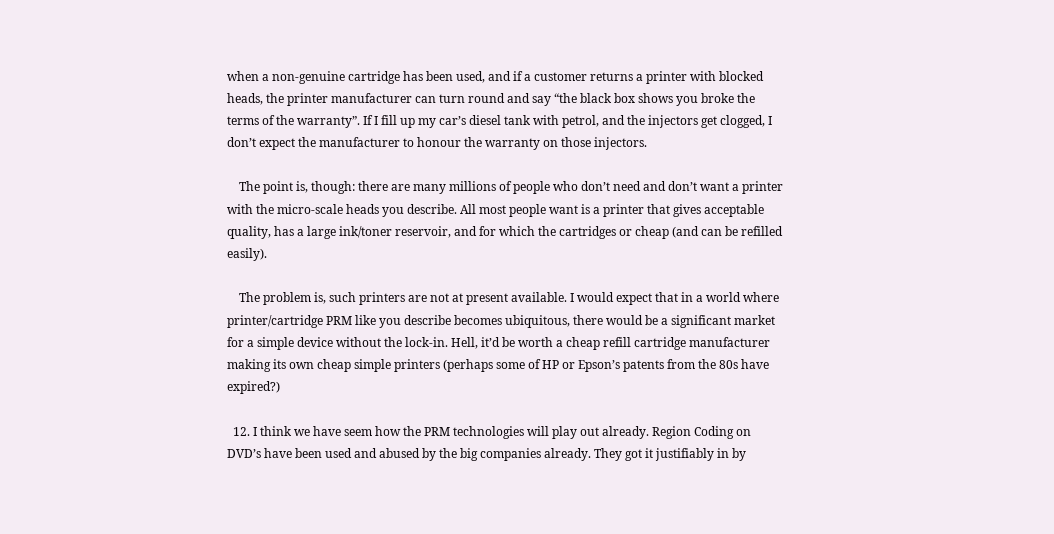when a non-genuine cartridge has been used, and if a customer returns a printer with blocked heads, the printer manufacturer can turn round and say “the black box shows you broke the terms of the warranty”. If I fill up my car’s diesel tank with petrol, and the injectors get clogged, I don’t expect the manufacturer to honour the warranty on those injectors.

    The point is, though: there are many millions of people who don’t need and don’t want a printer with the micro-scale heads you describe. All most people want is a printer that gives acceptable quality, has a large ink/toner reservoir, and for which the cartridges or cheap (and can be refilled easily).

    The problem is, such printers are not at present available. I would expect that in a world where printer/cartridge PRM like you describe becomes ubiquitous, there would be a significant market for a simple device without the lock-in. Hell, it’d be worth a cheap refill cartridge manufacturer making its own cheap simple printers (perhaps some of HP or Epson’s patents from the 80s have expired?)

  12. I think we have seem how the PRM technologies will play out already. Region Coding on DVD’s have been used and abused by the big companies already. They got it justifiably in by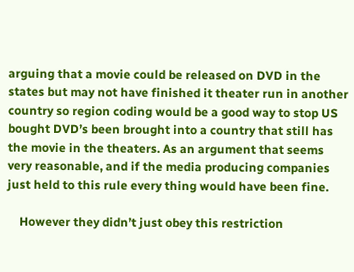arguing that a movie could be released on DVD in the states but may not have finished it theater run in another country so region coding would be a good way to stop US bought DVD’s been brought into a country that still has the movie in the theaters. As an argument that seems very reasonable, and if the media producing companies just held to this rule every thing would have been fine.

    However they didn’t just obey this restriction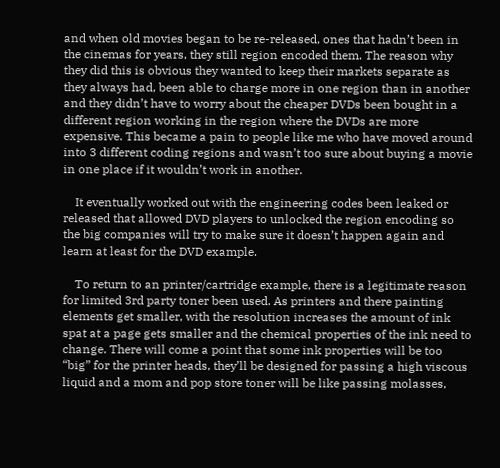and when old movies began to be re-released, ones that hadn’t been in the cinemas for years, they still region encoded them. The reason why they did this is obvious they wanted to keep their markets separate as they always had, been able to charge more in one region than in another and they didn’t have to worry about the cheaper DVDs been bought in a different region working in the region where the DVDs are more expensive. This became a pain to people like me who have moved around into 3 different coding regions and wasn’t too sure about buying a movie in one place if it wouldn’t work in another.

    It eventually worked out with the engineering codes been leaked or released that allowed DVD players to unlocked the region encoding so the big companies will try to make sure it doesn’t happen again and learn at least for the DVD example.

    To return to an printer/cartridge example, there is a legitimate reason for limited 3rd party toner been used. As printers and there painting elements get smaller, with the resolution increases the amount of ink spat at a page gets smaller and the chemical properties of the ink need to change. There will come a point that some ink properties will be too “big” for the printer heads, they’ll be designed for passing a high viscous liquid and a mom and pop store toner will be like passing molasses,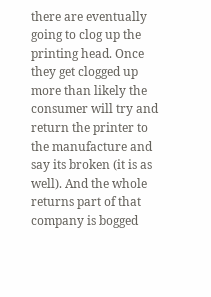there are eventually going to clog up the printing head. Once they get clogged up more than likely the consumer will try and return the printer to the manufacture and say its broken (it is as well). And the whole returns part of that company is bogged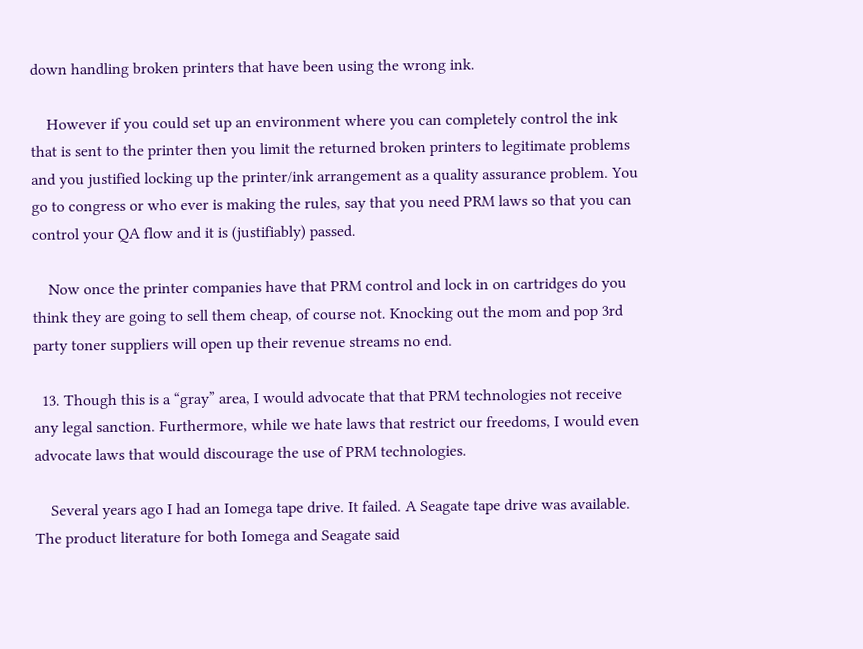down handling broken printers that have been using the wrong ink.

    However if you could set up an environment where you can completely control the ink that is sent to the printer then you limit the returned broken printers to legitimate problems and you justified locking up the printer/ink arrangement as a quality assurance problem. You go to congress or who ever is making the rules, say that you need PRM laws so that you can control your QA flow and it is (justifiably) passed.

    Now once the printer companies have that PRM control and lock in on cartridges do you think they are going to sell them cheap, of course not. Knocking out the mom and pop 3rd party toner suppliers will open up their revenue streams no end.

  13. Though this is a “gray” area, I would advocate that that PRM technologies not receive any legal sanction. Furthermore, while we hate laws that restrict our freedoms, I would even advocate laws that would discourage the use of PRM technologies.

    Several years ago I had an Iomega tape drive. It failed. A Seagate tape drive was available. The product literature for both Iomega and Seagate said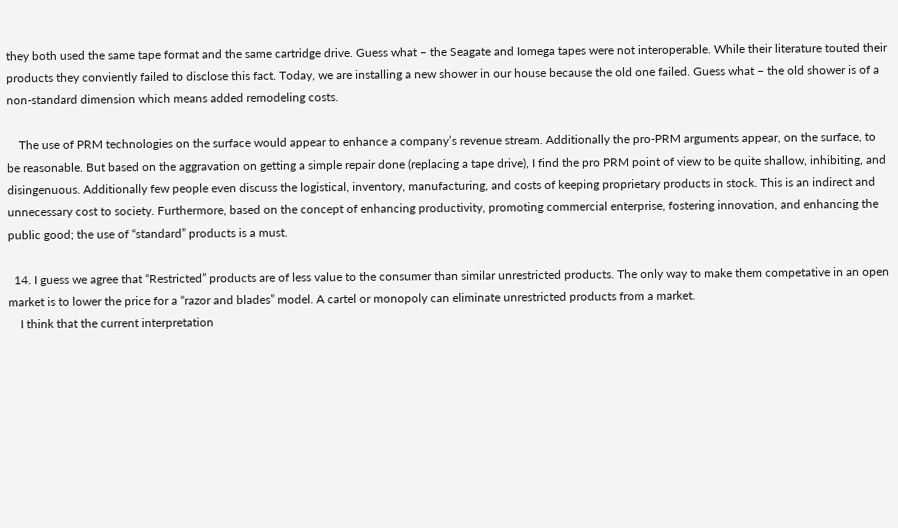they both used the same tape format and the same cartridge drive. Guess what – the Seagate and Iomega tapes were not interoperable. While their literature touted their products they conviently failed to disclose this fact. Today, we are installing a new shower in our house because the old one failed. Guess what – the old shower is of a non-standard dimension which means added remodeling costs.

    The use of PRM technologies on the surface would appear to enhance a company’s revenue stream. Additionally the pro-PRM arguments appear, on the surface, to be reasonable. But based on the aggravation on getting a simple repair done (replacing a tape drive), I find the pro PRM point of view to be quite shallow, inhibiting, and disingenuous. Additionally few people even discuss the logistical, inventory, manufacturing, and costs of keeping proprietary products in stock. This is an indirect and unnecessary cost to society. Furthermore, based on the concept of enhancing productivity, promoting commercial enterprise, fostering innovation, and enhancing the public good; the use of “standard” products is a must.

  14. I guess we agree that “Restricted” products are of less value to the consumer than similar unrestricted products. The only way to make them competative in an open market is to lower the price for a “razor and blades” model. A cartel or monopoly can eliminate unrestricted products from a market.
    I think that the current interpretation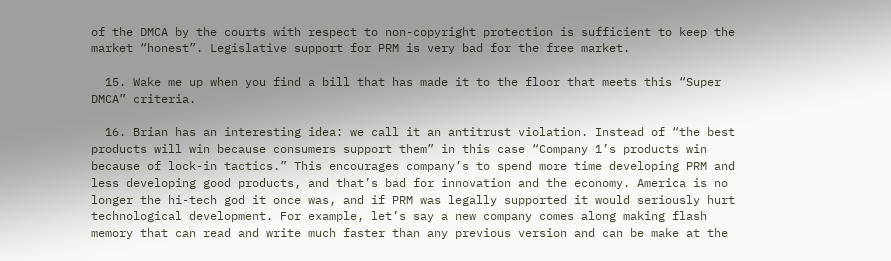of the DMCA by the courts with respect to non-copyright protection is sufficient to keep the market “honest”. Legislative support for PRM is very bad for the free market.

  15. Wake me up when you find a bill that has made it to the floor that meets this “Super DMCA” criteria.

  16. Brian has an interesting idea: we call it an antitrust violation. Instead of “the best products will win because consumers support them” in this case “Company 1’s products win because of lock-in tactics.” This encourages company’s to spend more time developing PRM and less developing good products, and that’s bad for innovation and the economy. America is no longer the hi-tech god it once was, and if PRM was legally supported it would seriously hurt technological development. For example, let’s say a new company comes along making flash memory that can read and write much faster than any previous version and can be make at the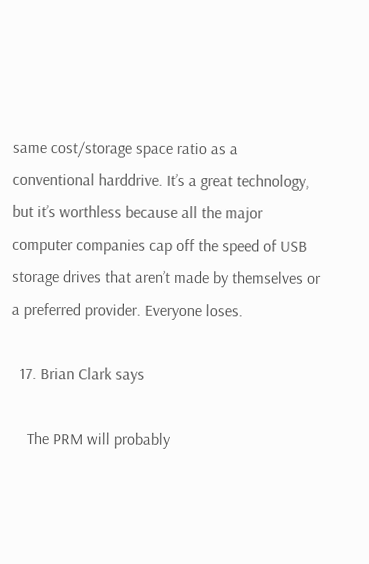same cost/storage space ratio as a conventional harddrive. It’s a great technology, but it’s worthless because all the major computer companies cap off the speed of USB storage drives that aren’t made by themselves or a preferred provider. Everyone loses.

  17. Brian Clark says

    The PRM will probably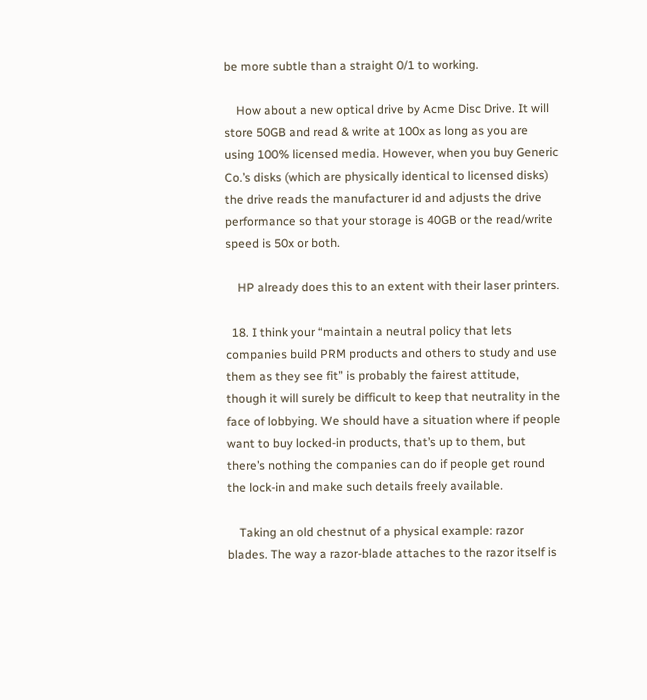be more subtle than a straight 0/1 to working.

    How about a new optical drive by Acme Disc Drive. It will store 50GB and read & write at 100x as long as you are using 100% licensed media. However, when you buy Generic Co.’s disks (which are physically identical to licensed disks) the drive reads the manufacturer id and adjusts the drive performance so that your storage is 40GB or the read/write speed is 50x or both.

    HP already does this to an extent with their laser printers.

  18. I think your “maintain a neutral policy that lets companies build PRM products and others to study and use them as they see fit” is probably the fairest attitude, though it will surely be difficult to keep that neutrality in the face of lobbying. We should have a situation where if people want to buy locked-in products, that’s up to them, but there’s nothing the companies can do if people get round the lock-in and make such details freely available.

    Taking an old chestnut of a physical example: razor blades. The way a razor-blade attaches to the razor itself is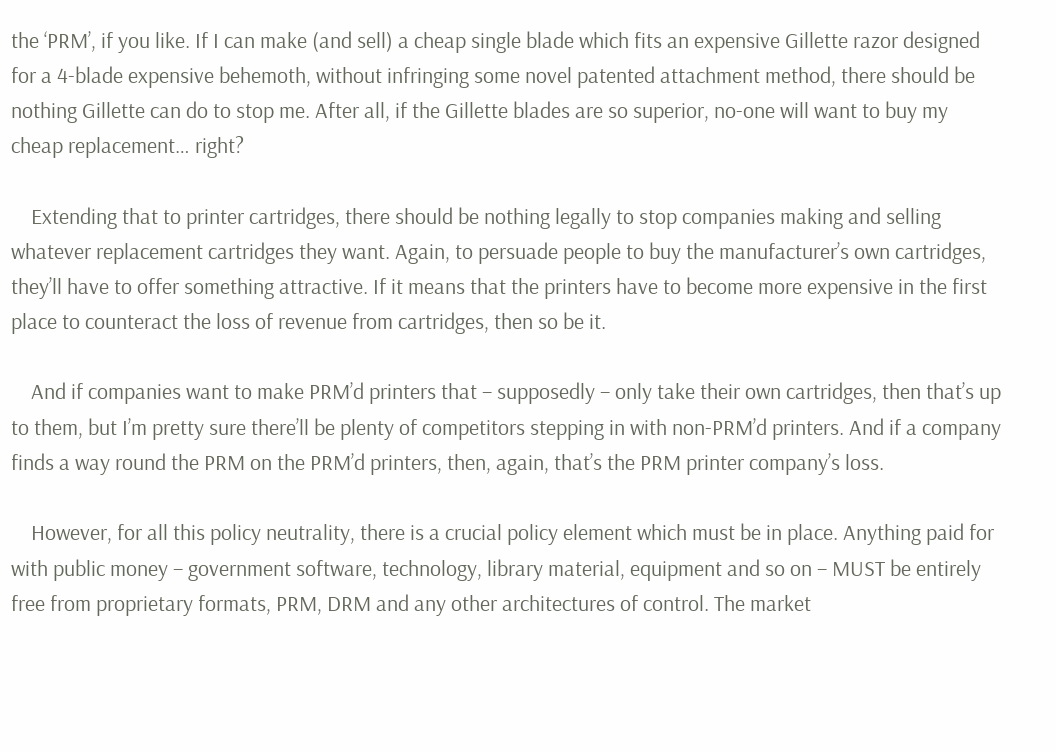the ‘PRM’, if you like. If I can make (and sell) a cheap single blade which fits an expensive Gillette razor designed for a 4-blade expensive behemoth, without infringing some novel patented attachment method, there should be nothing Gillette can do to stop me. After all, if the Gillette blades are so superior, no-one will want to buy my cheap replacement… right?

    Extending that to printer cartridges, there should be nothing legally to stop companies making and selling whatever replacement cartridges they want. Again, to persuade people to buy the manufacturer’s own cartridges, they’ll have to offer something attractive. If it means that the printers have to become more expensive in the first place to counteract the loss of revenue from cartridges, then so be it.

    And if companies want to make PRM’d printers that – supposedly – only take their own cartridges, then that’s up to them, but I’m pretty sure there’ll be plenty of competitors stepping in with non-PRM’d printers. And if a company finds a way round the PRM on the PRM’d printers, then, again, that’s the PRM printer company’s loss.

    However, for all this policy neutrality, there is a crucial policy element which must be in place. Anything paid for with public money – government software, technology, library material, equipment and so on – MUST be entirely free from proprietary formats, PRM, DRM and any other architectures of control. The market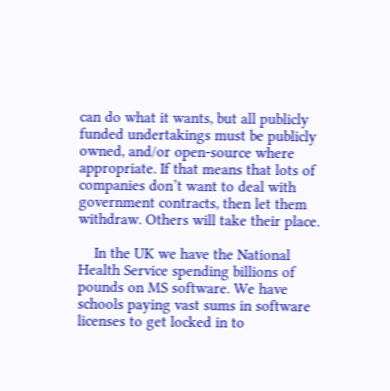can do what it wants, but all publicly funded undertakings must be publicly owned, and/or open-source where appropriate. If that means that lots of companies don’t want to deal with government contracts, then let them withdraw. Others will take their place.

    In the UK we have the National Health Service spending billions of pounds on MS software. We have schools paying vast sums in software licenses to get locked in to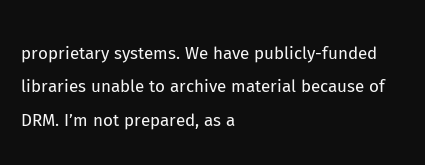proprietary systems. We have publicly-funded libraries unable to archive material because of DRM. I’m not prepared, as a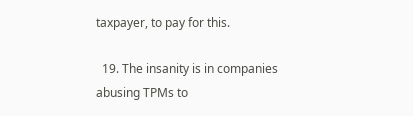taxpayer, to pay for this.

  19. The insanity is in companies abusing TPMs to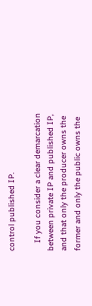control published IP.

    If you consider a clear demarcation between private IP and published IP, and that only the producer owns the former and only the public owns the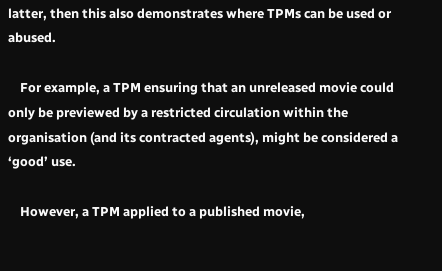latter, then this also demonstrates where TPMs can be used or abused.

    For example, a TPM ensuring that an unreleased movie could only be previewed by a restricted circulation within the organisation (and its contracted agents), might be considered a ‘good’ use.

    However, a TPM applied to a published movie,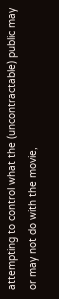attempting to control what the (uncontractable) public may or may not do with the movie,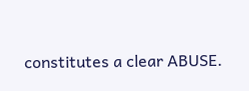constitutes a clear ABUSE.